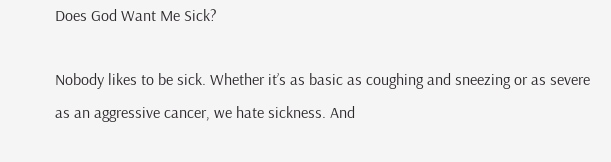Does God Want Me Sick?

Nobody likes to be sick. Whether it’s as basic as coughing and sneezing or as severe as an aggressive cancer, we hate sickness. And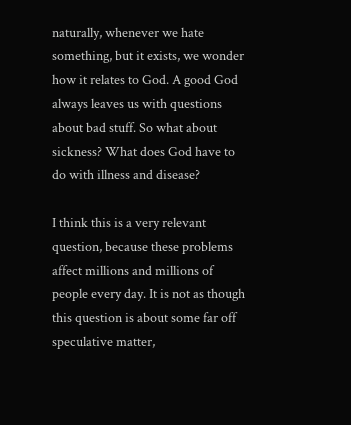naturally, whenever we hate something, but it exists, we wonder how it relates to God. A good God always leaves us with questions about bad stuff. So what about sickness? What does God have to do with illness and disease?

I think this is a very relevant question, because these problems affect millions and millions of people every day. It is not as though this question is about some far off speculative matter,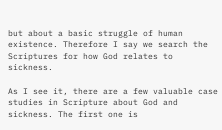but about a basic struggle of human existence. Therefore I say we search the Scriptures for how God relates to sickness.

As I see it, there are a few valuable case studies in Scripture about God and sickness. The first one is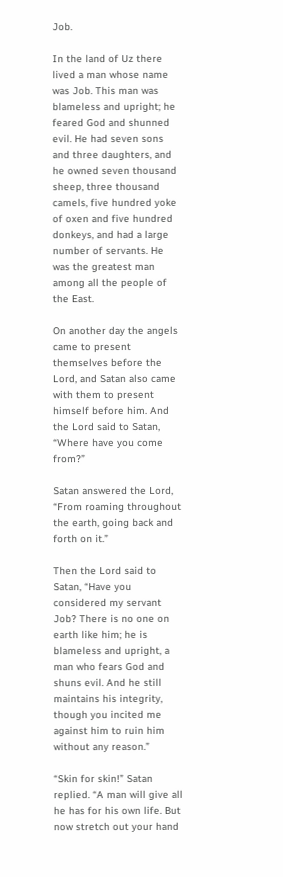Job.

In the land of Uz there lived a man whose name was Job. This man was blameless and upright; he feared God and shunned evil. He had seven sons and three daughters, and he owned seven thousand sheep, three thousand camels, five hundred yoke of oxen and five hundred donkeys, and had a large number of servants. He was the greatest man among all the people of the East.

On another day the angels came to present themselves before the Lord, and Satan also came with them to present himself before him. And the Lord said to Satan, “Where have you come from?”

Satan answered the Lord, “From roaming throughout the earth, going back and forth on it.”

Then the Lord said to Satan, “Have you considered my servant Job? There is no one on earth like him; he is blameless and upright, a man who fears God and shuns evil. And he still maintains his integrity, though you incited me against him to ruin him without any reason.”

“Skin for skin!” Satan replied. “A man will give all he has for his own life. But now stretch out your hand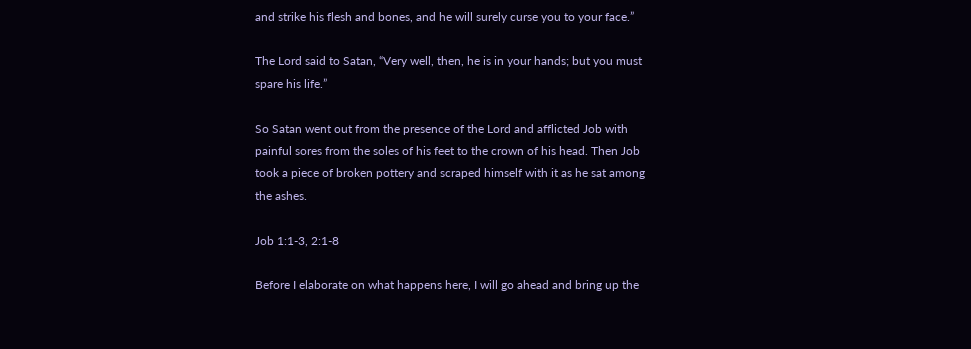and strike his flesh and bones, and he will surely curse you to your face.”

The Lord said to Satan, “Very well, then, he is in your hands; but you must spare his life.”

So Satan went out from the presence of the Lord and afflicted Job with painful sores from the soles of his feet to the crown of his head. Then Job took a piece of broken pottery and scraped himself with it as he sat among the ashes.

Job 1:1-3, 2:1-8

Before I elaborate on what happens here, I will go ahead and bring up the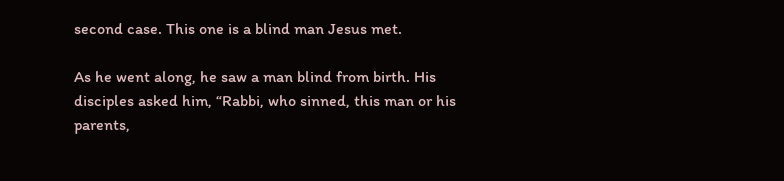second case. This one is a blind man Jesus met.

As he went along, he saw a man blind from birth. His disciples asked him, “Rabbi, who sinned, this man or his parents,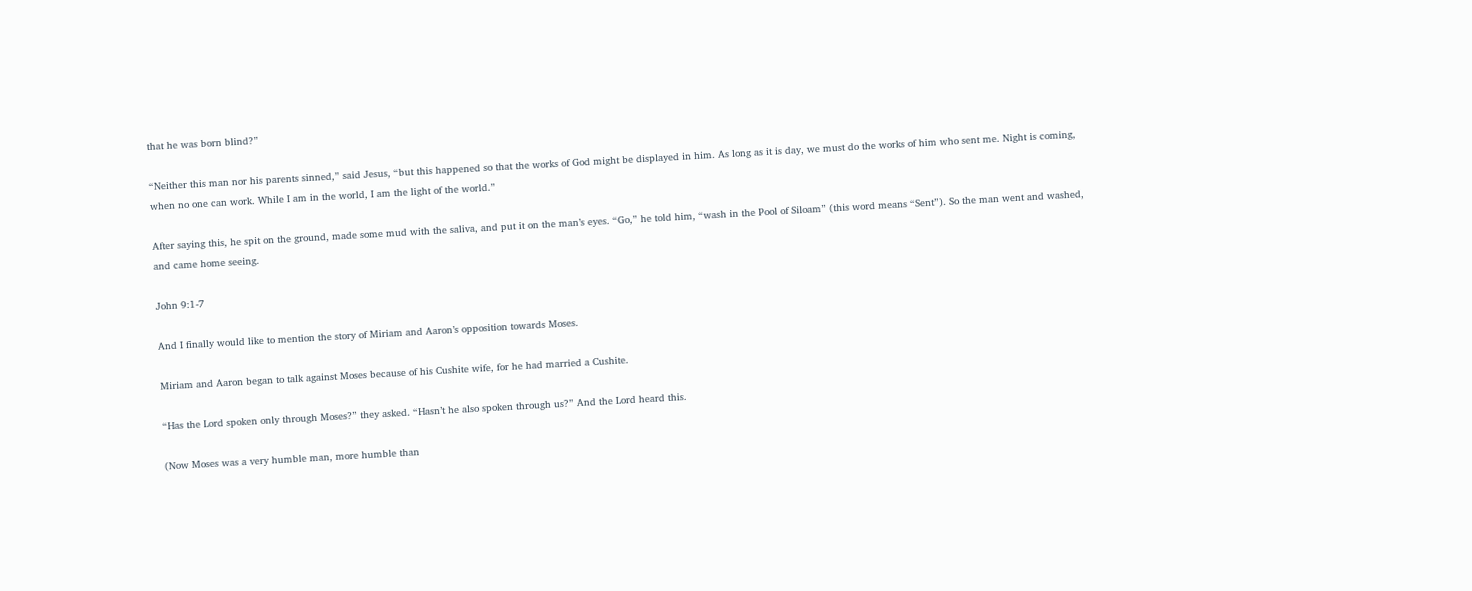that he was born blind?”

“Neither this man nor his parents sinned,” said Jesus, “but this happened so that the works of God might be displayed in him. As long as it is day, we must do the works of him who sent me. Night is coming, when no one can work. While I am in the world, I am the light of the world.”

After saying this, he spit on the ground, made some mud with the saliva, and put it on the man’s eyes. “Go,” he told him, “wash in the Pool of Siloam” (this word means “Sent”). So the man went and washed, and came home seeing.

John 9:1-7

And I finally would like to mention the story of Miriam and Aaron’s opposition towards Moses.

Miriam and Aaron began to talk against Moses because of his Cushite wife, for he had married a Cushite.

“Has the Lord spoken only through Moses?” they asked. “Hasn’t he also spoken through us?” And the Lord heard this.

(Now Moses was a very humble man, more humble than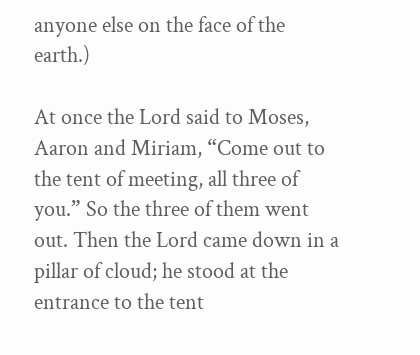anyone else on the face of the earth.)

At once the Lord said to Moses, Aaron and Miriam, “Come out to the tent of meeting, all three of you.” So the three of them went out. Then the Lord came down in a pillar of cloud; he stood at the entrance to the tent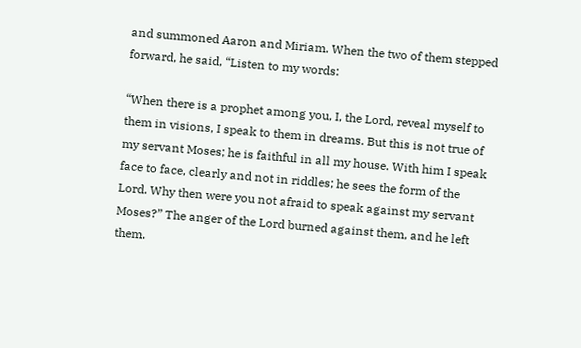and summoned Aaron and Miriam. When the two of them stepped forward, he said, “Listen to my words:

“When there is a prophet among you, I, the Lord, reveal myself to them in visions, I speak to them in dreams. But this is not true of my servant Moses; he is faithful in all my house. With him I speak face to face, clearly and not in riddles; he sees the form of the Lord. Why then were you not afraid to speak against my servant Moses?” The anger of the Lord burned against them, and he left them.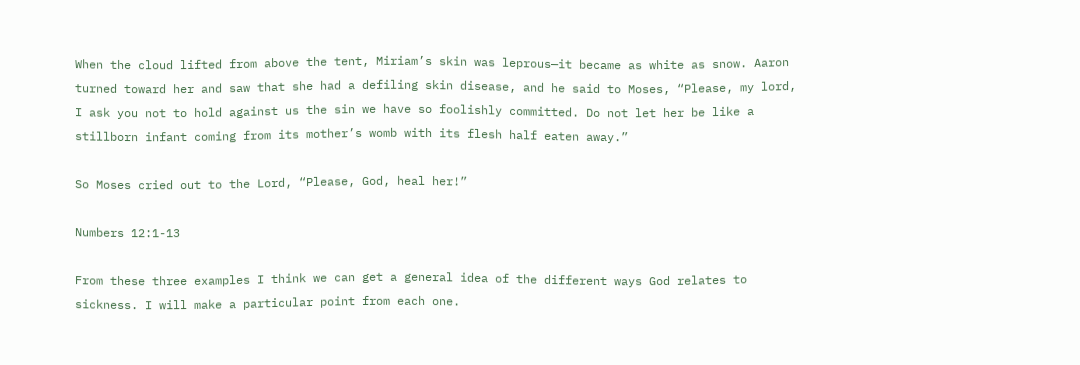When the cloud lifted from above the tent, Miriam’s skin was leprous—it became as white as snow. Aaron turned toward her and saw that she had a defiling skin disease, and he said to Moses, “Please, my lord, I ask you not to hold against us the sin we have so foolishly committed. Do not let her be like a stillborn infant coming from its mother’s womb with its flesh half eaten away.”

So Moses cried out to the Lord, “Please, God, heal her!”

Numbers 12:1-13

From these three examples I think we can get a general idea of the different ways God relates to sickness. I will make a particular point from each one.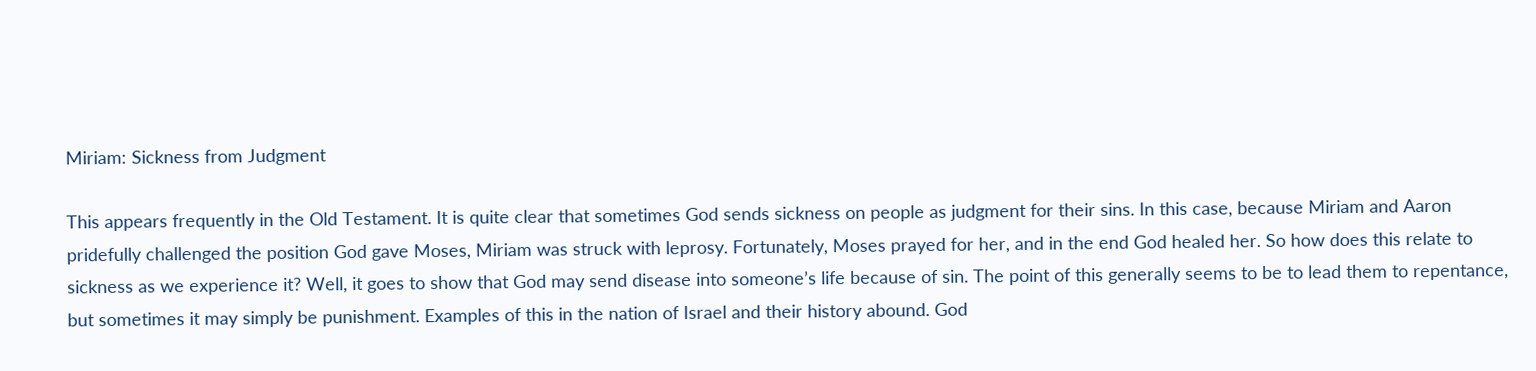Miriam: Sickness from Judgment

This appears frequently in the Old Testament. It is quite clear that sometimes God sends sickness on people as judgment for their sins. In this case, because Miriam and Aaron pridefully challenged the position God gave Moses, Miriam was struck with leprosy. Fortunately, Moses prayed for her, and in the end God healed her. So how does this relate to sickness as we experience it? Well, it goes to show that God may send disease into someone’s life because of sin. The point of this generally seems to be to lead them to repentance, but sometimes it may simply be punishment. Examples of this in the nation of Israel and their history abound. God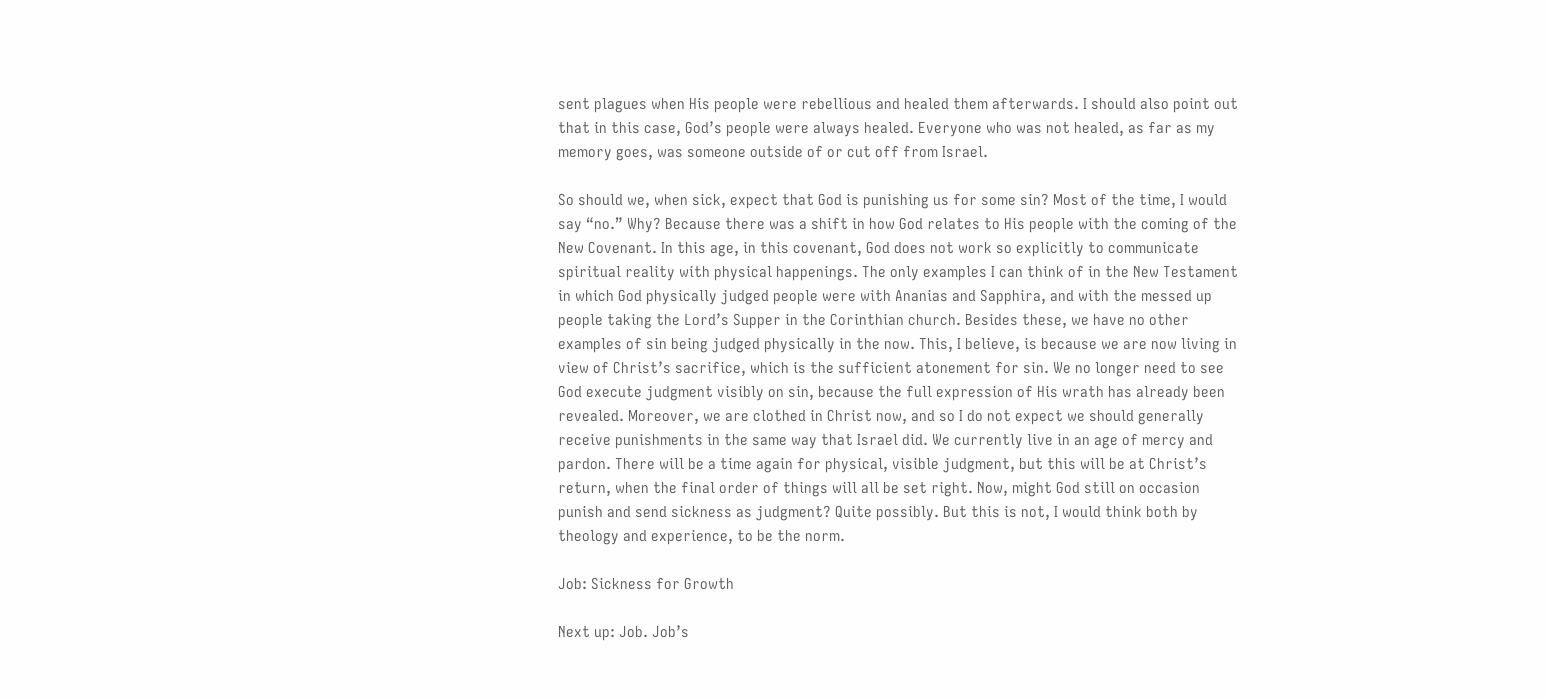sent plagues when His people were rebellious and healed them afterwards. I should also point out that in this case, God’s people were always healed. Everyone who was not healed, as far as my memory goes, was someone outside of or cut off from Israel.

So should we, when sick, expect that God is punishing us for some sin? Most of the time, I would say “no.” Why? Because there was a shift in how God relates to His people with the coming of the New Covenant. In this age, in this covenant, God does not work so explicitly to communicate spiritual reality with physical happenings. The only examples I can think of in the New Testament in which God physically judged people were with Ananias and Sapphira, and with the messed up people taking the Lord’s Supper in the Corinthian church. Besides these, we have no other examples of sin being judged physically in the now. This, I believe, is because we are now living in view of Christ’s sacrifice, which is the sufficient atonement for sin. We no longer need to see God execute judgment visibly on sin, because the full expression of His wrath has already been revealed. Moreover, we are clothed in Christ now, and so I do not expect we should generally receive punishments in the same way that Israel did. We currently live in an age of mercy and pardon. There will be a time again for physical, visible judgment, but this will be at Christ’s return, when the final order of things will all be set right. Now, might God still on occasion punish and send sickness as judgment? Quite possibly. But this is not, I would think both by theology and experience, to be the norm.

Job: Sickness for Growth

Next up: Job. Job’s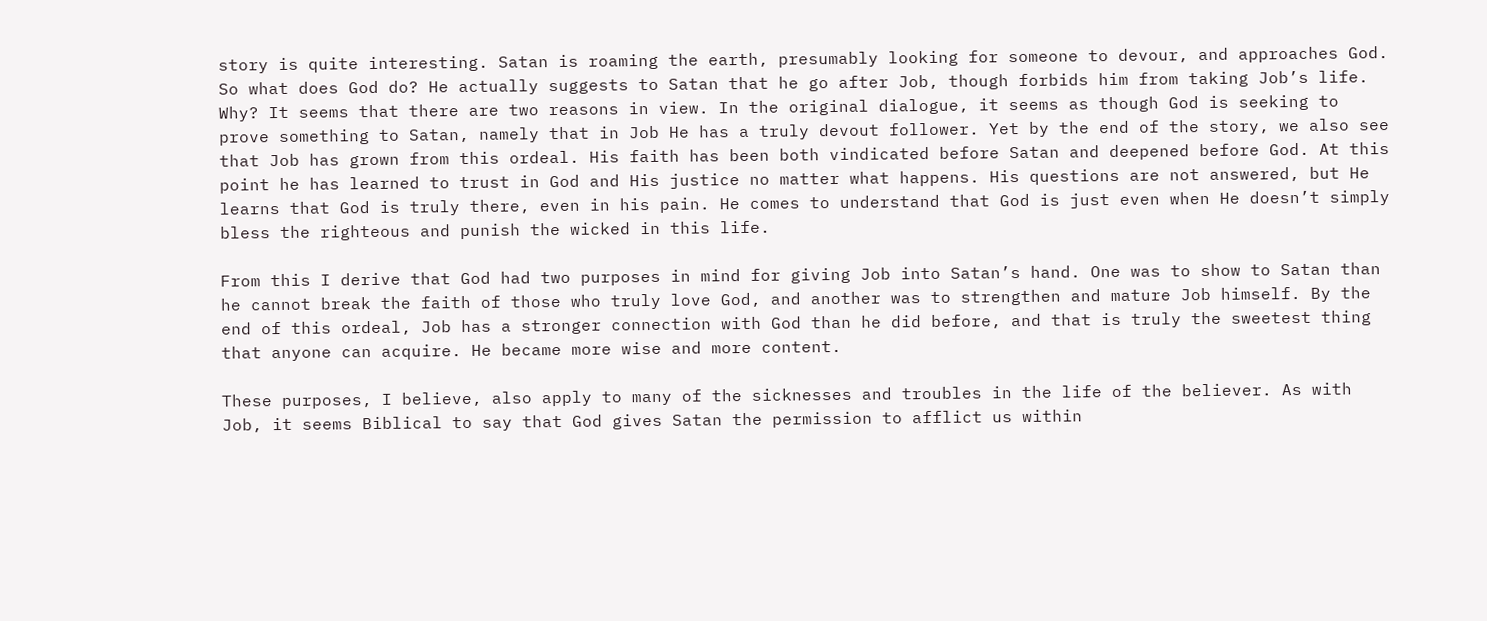story is quite interesting. Satan is roaming the earth, presumably looking for someone to devour, and approaches God. So what does God do? He actually suggests to Satan that he go after Job, though forbids him from taking Job’s life. Why? It seems that there are two reasons in view. In the original dialogue, it seems as though God is seeking to prove something to Satan, namely that in Job He has a truly devout follower. Yet by the end of the story, we also see that Job has grown from this ordeal. His faith has been both vindicated before Satan and deepened before God. At this point he has learned to trust in God and His justice no matter what happens. His questions are not answered, but He learns that God is truly there, even in his pain. He comes to understand that God is just even when He doesn’t simply bless the righteous and punish the wicked in this life.

From this I derive that God had two purposes in mind for giving Job into Satan’s hand. One was to show to Satan than he cannot break the faith of those who truly love God, and another was to strengthen and mature Job himself. By the end of this ordeal, Job has a stronger connection with God than he did before, and that is truly the sweetest thing that anyone can acquire. He became more wise and more content.

These purposes, I believe, also apply to many of the sicknesses and troubles in the life of the believer. As with Job, it seems Biblical to say that God gives Satan the permission to afflict us within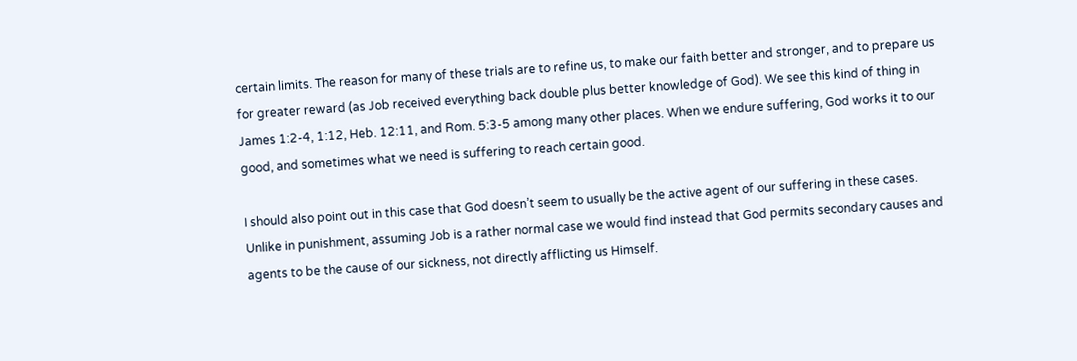certain limits. The reason for many of these trials are to refine us, to make our faith better and stronger, and to prepare us for greater reward (as Job received everything back double plus better knowledge of God). We see this kind of thing in James 1:2-4, 1:12, Heb. 12:11, and Rom. 5:3-5 among many other places. When we endure suffering, God works it to our good, and sometimes what we need is suffering to reach certain good.

I should also point out in this case that God doesn’t seem to usually be the active agent of our suffering in these cases. Unlike in punishment, assuming Job is a rather normal case we would find instead that God permits secondary causes and agents to be the cause of our sickness, not directly afflicting us Himself.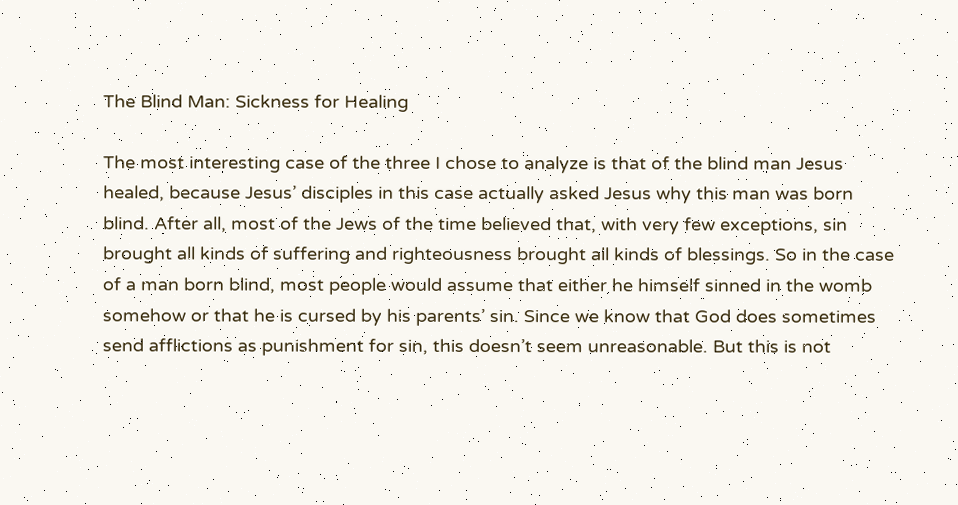The Blind Man: Sickness for Healing

The most interesting case of the three I chose to analyze is that of the blind man Jesus healed, because Jesus’ disciples in this case actually asked Jesus why this man was born blind. After all, most of the Jews of the time believed that, with very few exceptions, sin brought all kinds of suffering and righteousness brought all kinds of blessings. So in the case of a man born blind, most people would assume that either he himself sinned in the womb somehow or that he is cursed by his parents’ sin. Since we know that God does sometimes send afflictions as punishment for sin, this doesn’t seem unreasonable. But this is not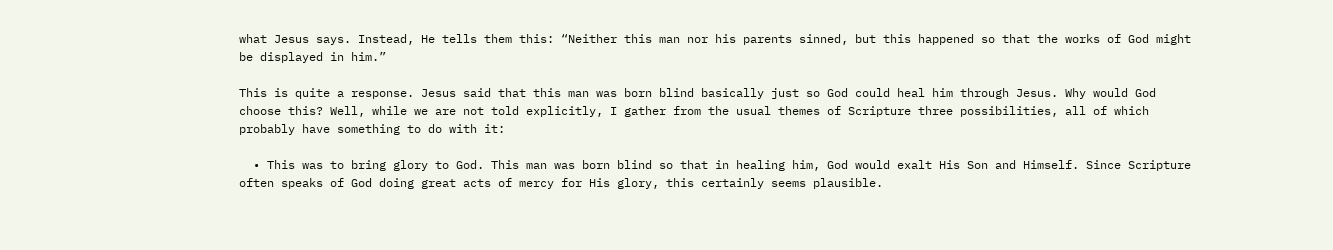what Jesus says. Instead, He tells them this: “Neither this man nor his parents sinned, but this happened so that the works of God might be displayed in him.”

This is quite a response. Jesus said that this man was born blind basically just so God could heal him through Jesus. Why would God choose this? Well, while we are not told explicitly, I gather from the usual themes of Scripture three possibilities, all of which probably have something to do with it:

  • This was to bring glory to God. This man was born blind so that in healing him, God would exalt His Son and Himself. Since Scripture often speaks of God doing great acts of mercy for His glory, this certainly seems plausible.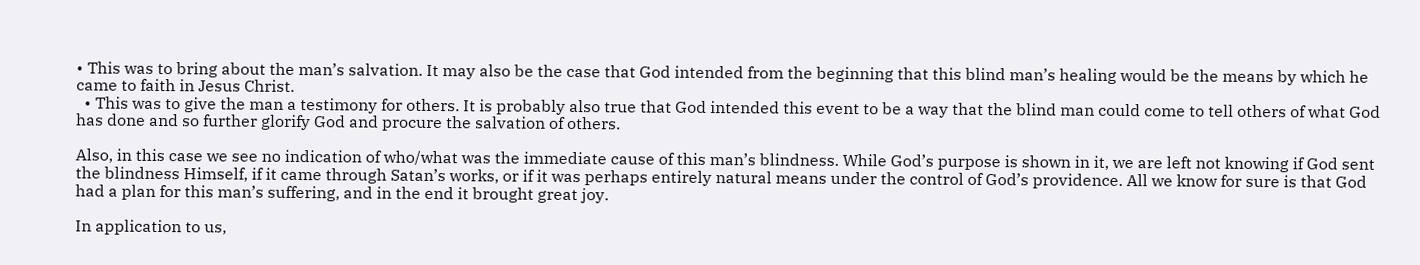• This was to bring about the man’s salvation. It may also be the case that God intended from the beginning that this blind man’s healing would be the means by which he came to faith in Jesus Christ.
  • This was to give the man a testimony for others. It is probably also true that God intended this event to be a way that the blind man could come to tell others of what God has done and so further glorify God and procure the salvation of others.

Also, in this case we see no indication of who/what was the immediate cause of this man’s blindness. While God’s purpose is shown in it, we are left not knowing if God sent the blindness Himself, if it came through Satan’s works, or if it was perhaps entirely natural means under the control of God’s providence. All we know for sure is that God had a plan for this man’s suffering, and in the end it brought great joy.

In application to us,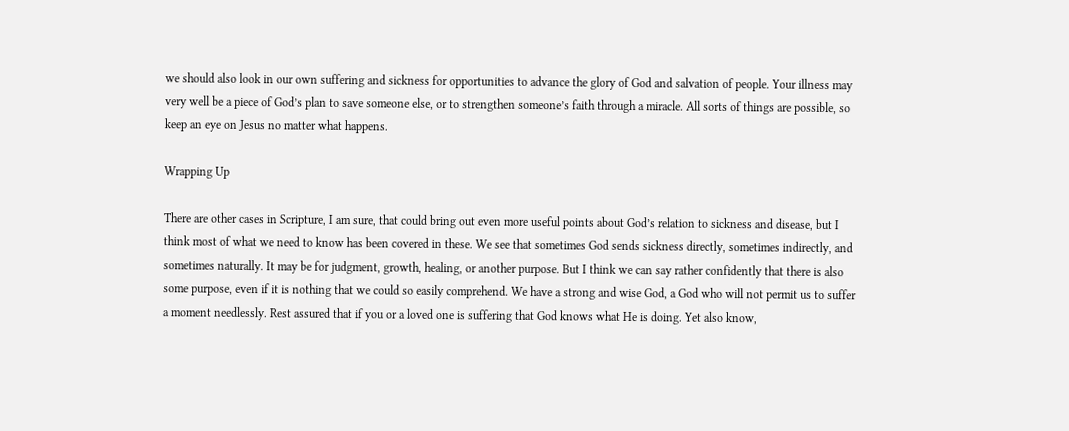we should also look in our own suffering and sickness for opportunities to advance the glory of God and salvation of people. Your illness may very well be a piece of God’s plan to save someone else, or to strengthen someone’s faith through a miracle. All sorts of things are possible, so keep an eye on Jesus no matter what happens.

Wrapping Up

There are other cases in Scripture, I am sure, that could bring out even more useful points about God’s relation to sickness and disease, but I think most of what we need to know has been covered in these. We see that sometimes God sends sickness directly, sometimes indirectly, and sometimes naturally. It may be for judgment, growth, healing, or another purpose. But I think we can say rather confidently that there is also some purpose, even if it is nothing that we could so easily comprehend. We have a strong and wise God, a God who will not permit us to suffer a moment needlessly. Rest assured that if you or a loved one is suffering that God knows what He is doing. Yet also know,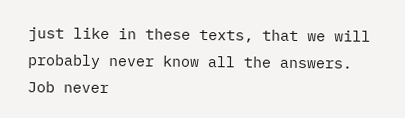just like in these texts, that we will probably never know all the answers. Job never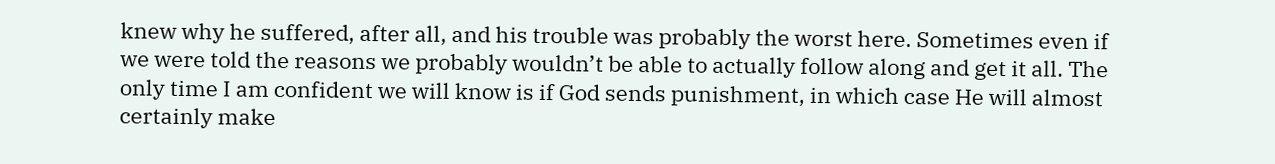knew why he suffered, after all, and his trouble was probably the worst here. Sometimes even if we were told the reasons we probably wouldn’t be able to actually follow along and get it all. The only time I am confident we will know is if God sends punishment, in which case He will almost certainly make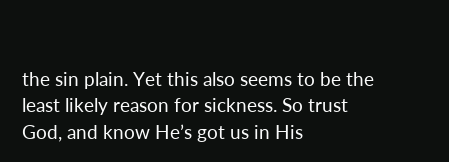the sin plain. Yet this also seems to be the least likely reason for sickness. So trust God, and know He’s got us in His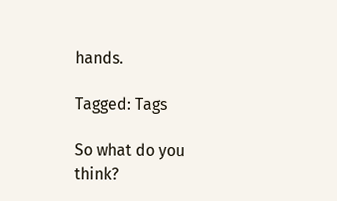hands.

Tagged: Tags

So what do you think?